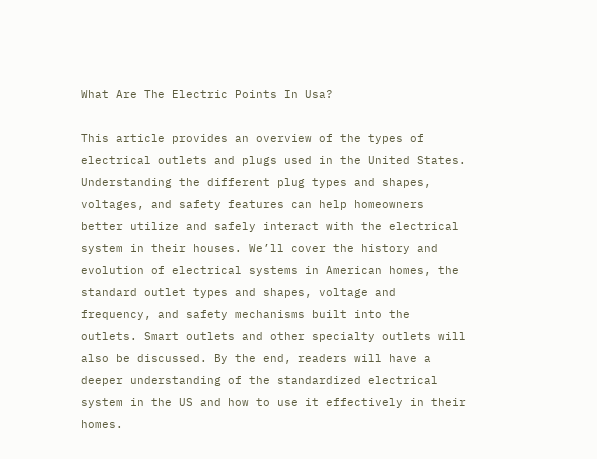What Are The Electric Points In Usa?

This article provides an overview of the types of electrical outlets and plugs used in the United States. Understanding the different plug types and shapes, voltages, and safety features can help homeowners better utilize and safely interact with the electrical system in their houses. We’ll cover the history and evolution of electrical systems in American homes, the standard outlet types and shapes, voltage and frequency, and safety mechanisms built into the outlets. Smart outlets and other specialty outlets will also be discussed. By the end, readers will have a deeper understanding of the standardized electrical system in the US and how to use it effectively in their homes.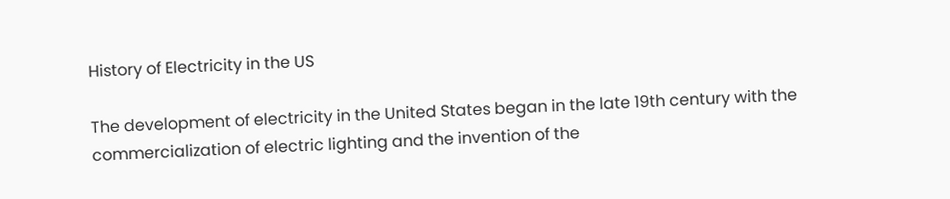History of Electricity in the US

The development of electricity in the United States began in the late 19th century with the commercialization of electric lighting and the invention of the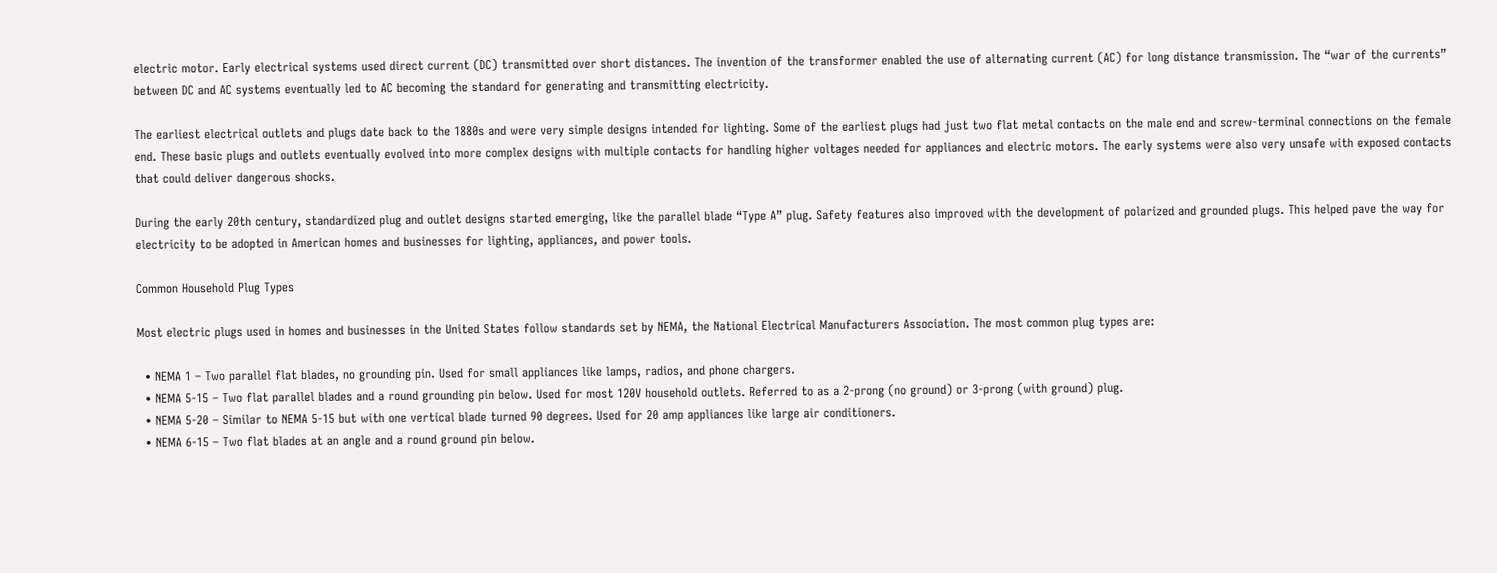electric motor. Early electrical systems used direct current (DC) transmitted over short distances. The invention of the transformer enabled the use of alternating current (AC) for long distance transmission. The “war of the currents” between DC and AC systems eventually led to AC becoming the standard for generating and transmitting electricity.

The earliest electrical outlets and plugs date back to the 1880s and were very simple designs intended for lighting. Some of the earliest plugs had just two flat metal contacts on the male end and screw-terminal connections on the female end. These basic plugs and outlets eventually evolved into more complex designs with multiple contacts for handling higher voltages needed for appliances and electric motors. The early systems were also very unsafe with exposed contacts that could deliver dangerous shocks.

During the early 20th century, standardized plug and outlet designs started emerging, like the parallel blade “Type A” plug. Safety features also improved with the development of polarized and grounded plugs. This helped pave the way for electricity to be adopted in American homes and businesses for lighting, appliances, and power tools.

Common Household Plug Types

Most electric plugs used in homes and businesses in the United States follow standards set by NEMA, the National Electrical Manufacturers Association. The most common plug types are:

  • NEMA 1 – Two parallel flat blades, no grounding pin. Used for small appliances like lamps, radios, and phone chargers.
  • NEMA 5-15 – Two flat parallel blades and a round grounding pin below. Used for most 120V household outlets. Referred to as a 2-prong (no ground) or 3-prong (with ground) plug.
  • NEMA 5-20 – Similar to NEMA 5-15 but with one vertical blade turned 90 degrees. Used for 20 amp appliances like large air conditioners.
  • NEMA 6-15 – Two flat blades at an angle and a round ground pin below.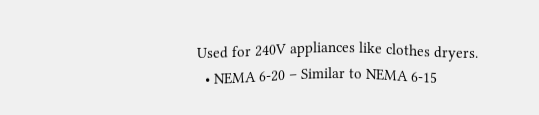Used for 240V appliances like clothes dryers.
  • NEMA 6-20 – Similar to NEMA 6-15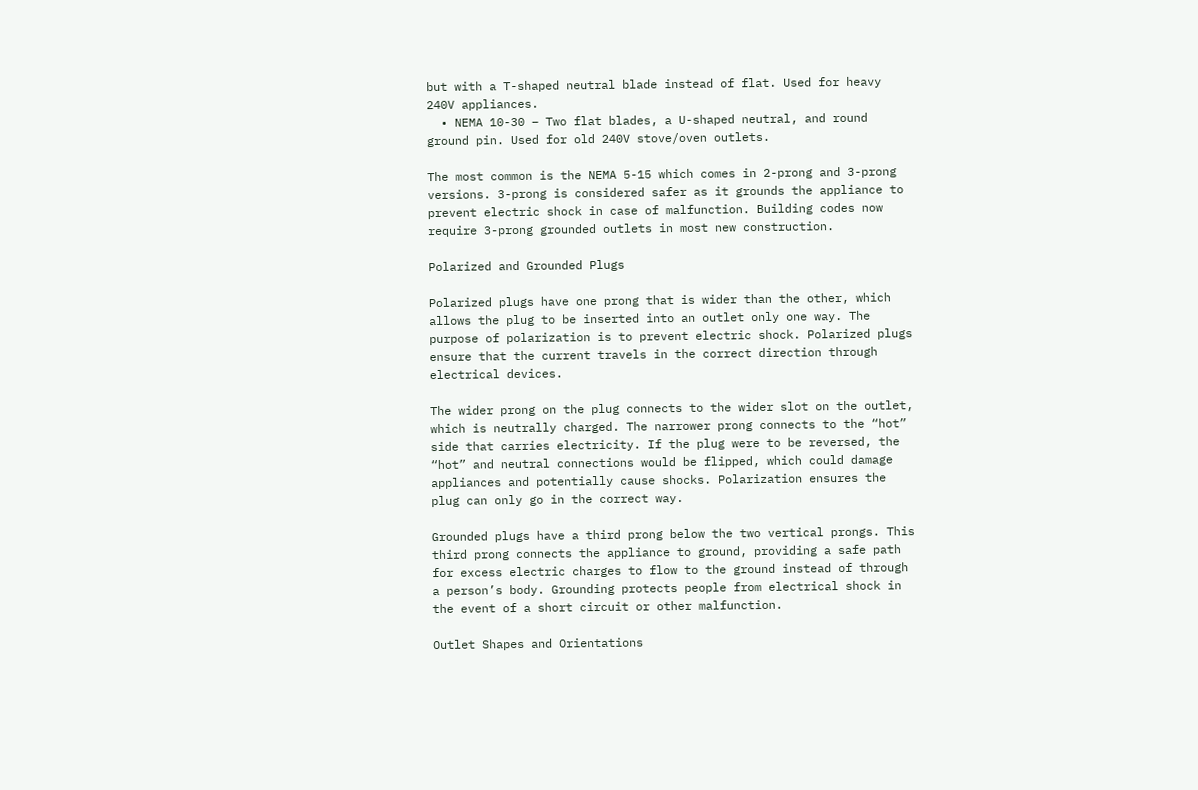but with a T-shaped neutral blade instead of flat. Used for heavy 240V appliances.
  • NEMA 10-30 – Two flat blades, a U-shaped neutral, and round ground pin. Used for old 240V stove/oven outlets.

The most common is the NEMA 5-15 which comes in 2-prong and 3-prong versions. 3-prong is considered safer as it grounds the appliance to prevent electric shock in case of malfunction. Building codes now require 3-prong grounded outlets in most new construction.

Polarized and Grounded Plugs

Polarized plugs have one prong that is wider than the other, which allows the plug to be inserted into an outlet only one way. The purpose of polarization is to prevent electric shock. Polarized plugs ensure that the current travels in the correct direction through electrical devices.

The wider prong on the plug connects to the wider slot on the outlet, which is neutrally charged. The narrower prong connects to the “hot” side that carries electricity. If the plug were to be reversed, the “hot” and neutral connections would be flipped, which could damage appliances and potentially cause shocks. Polarization ensures the plug can only go in the correct way.

Grounded plugs have a third prong below the two vertical prongs. This third prong connects the appliance to ground, providing a safe path for excess electric charges to flow to the ground instead of through a person’s body. Grounding protects people from electrical shock in the event of a short circuit or other malfunction.

Outlet Shapes and Orientations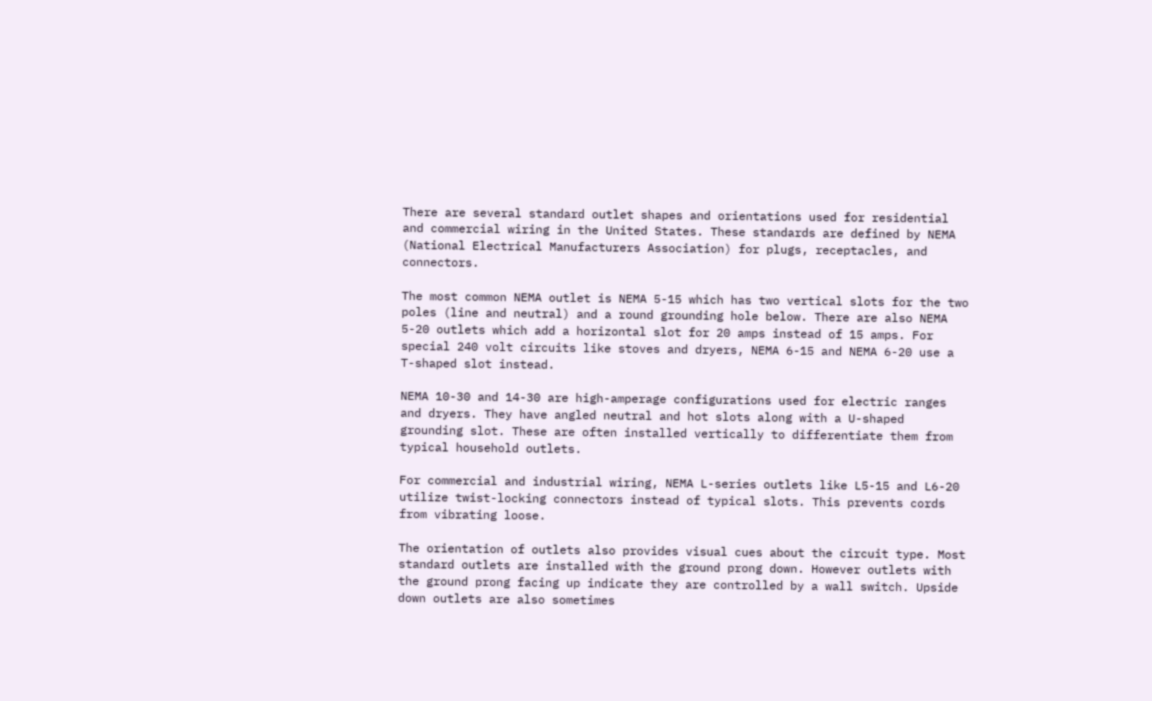There are several standard outlet shapes and orientations used for residential and commercial wiring in the United States. These standards are defined by NEMA (National Electrical Manufacturers Association) for plugs, receptacles, and connectors.

The most common NEMA outlet is NEMA 5-15 which has two vertical slots for the two poles (line and neutral) and a round grounding hole below. There are also NEMA 5-20 outlets which add a horizontal slot for 20 amps instead of 15 amps. For special 240 volt circuits like stoves and dryers, NEMA 6-15 and NEMA 6-20 use a T-shaped slot instead.

NEMA 10-30 and 14-30 are high-amperage configurations used for electric ranges and dryers. They have angled neutral and hot slots along with a U-shaped grounding slot. These are often installed vertically to differentiate them from typical household outlets.

For commercial and industrial wiring, NEMA L-series outlets like L5-15 and L6-20 utilize twist-locking connectors instead of typical slots. This prevents cords from vibrating loose.

The orientation of outlets also provides visual cues about the circuit type. Most standard outlets are installed with the ground prong down. However outlets with the ground prong facing up indicate they are controlled by a wall switch. Upside down outlets are also sometimes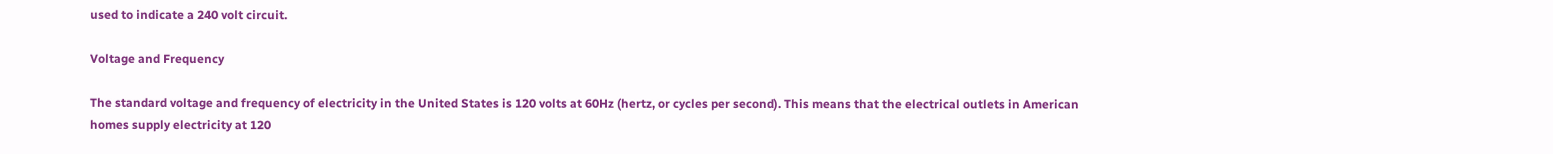used to indicate a 240 volt circuit.

Voltage and Frequency

The standard voltage and frequency of electricity in the United States is 120 volts at 60Hz (hertz, or cycles per second). This means that the electrical outlets in American homes supply electricity at 120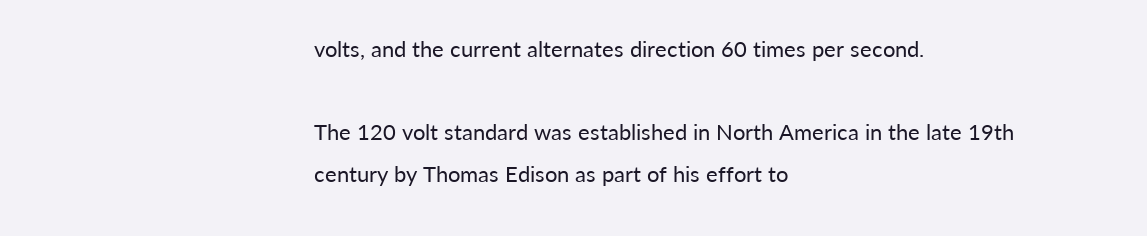volts, and the current alternates direction 60 times per second.

The 120 volt standard was established in North America in the late 19th century by Thomas Edison as part of his effort to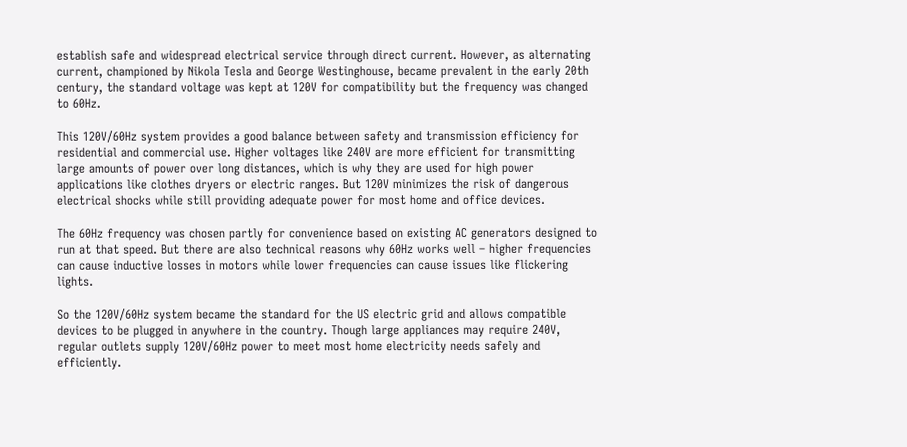establish safe and widespread electrical service through direct current. However, as alternating current, championed by Nikola Tesla and George Westinghouse, became prevalent in the early 20th century, the standard voltage was kept at 120V for compatibility but the frequency was changed to 60Hz.

This 120V/60Hz system provides a good balance between safety and transmission efficiency for residential and commercial use. Higher voltages like 240V are more efficient for transmitting large amounts of power over long distances, which is why they are used for high power applications like clothes dryers or electric ranges. But 120V minimizes the risk of dangerous electrical shocks while still providing adequate power for most home and office devices.

The 60Hz frequency was chosen partly for convenience based on existing AC generators designed to run at that speed. But there are also technical reasons why 60Hz works well – higher frequencies can cause inductive losses in motors while lower frequencies can cause issues like flickering lights.

So the 120V/60Hz system became the standard for the US electric grid and allows compatible devices to be plugged in anywhere in the country. Though large appliances may require 240V, regular outlets supply 120V/60Hz power to meet most home electricity needs safely and efficiently.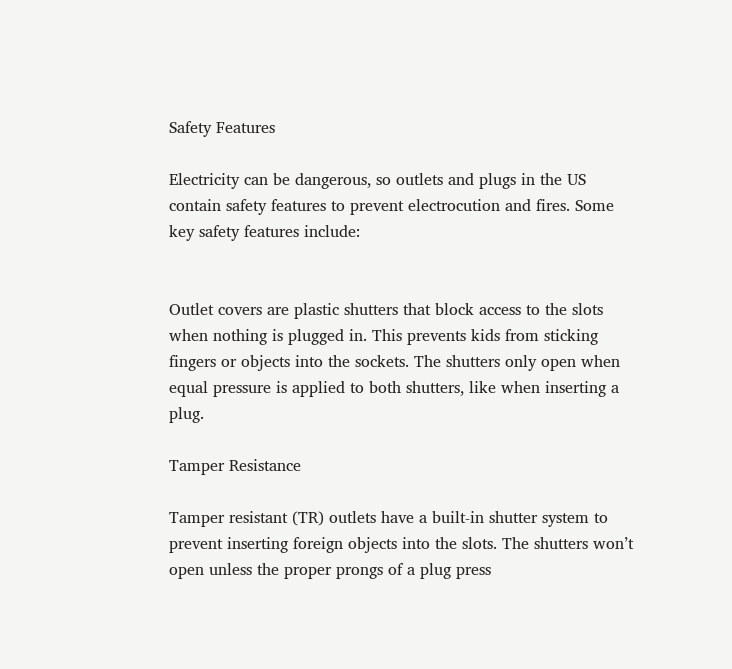Safety Features

Electricity can be dangerous, so outlets and plugs in the US contain safety features to prevent electrocution and fires. Some key safety features include:


Outlet covers are plastic shutters that block access to the slots when nothing is plugged in. This prevents kids from sticking fingers or objects into the sockets. The shutters only open when equal pressure is applied to both shutters, like when inserting a plug.

Tamper Resistance

Tamper resistant (TR) outlets have a built-in shutter system to prevent inserting foreign objects into the slots. The shutters won’t open unless the proper prongs of a plug press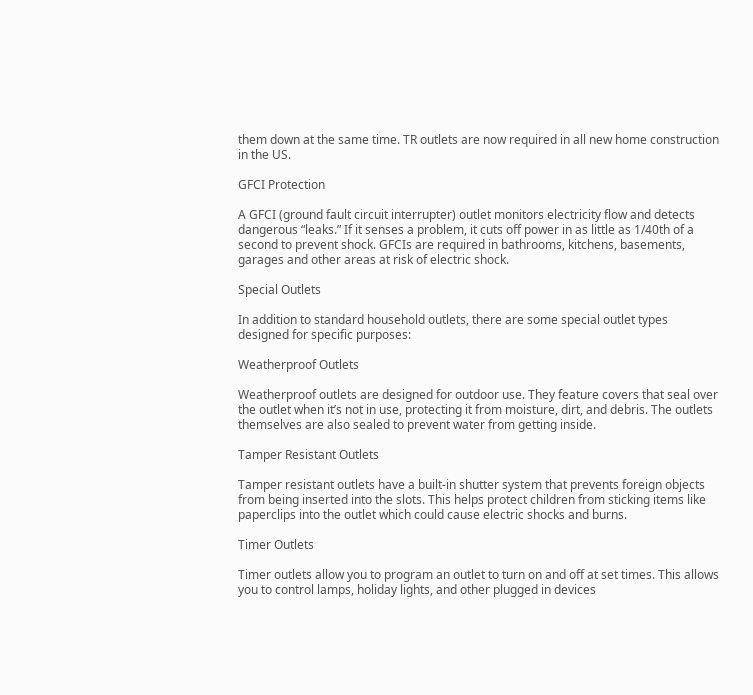them down at the same time. TR outlets are now required in all new home construction in the US.

GFCI Protection

A GFCI (ground fault circuit interrupter) outlet monitors electricity flow and detects dangerous “leaks.” If it senses a problem, it cuts off power in as little as 1/40th of a second to prevent shock. GFCIs are required in bathrooms, kitchens, basements, garages and other areas at risk of electric shock.

Special Outlets

In addition to standard household outlets, there are some special outlet types designed for specific purposes:

Weatherproof Outlets

Weatherproof outlets are designed for outdoor use. They feature covers that seal over the outlet when it’s not in use, protecting it from moisture, dirt, and debris. The outlets themselves are also sealed to prevent water from getting inside.

Tamper Resistant Outlets

Tamper resistant outlets have a built-in shutter system that prevents foreign objects from being inserted into the slots. This helps protect children from sticking items like paperclips into the outlet which could cause electric shocks and burns.

Timer Outlets

Timer outlets allow you to program an outlet to turn on and off at set times. This allows you to control lamps, holiday lights, and other plugged in devices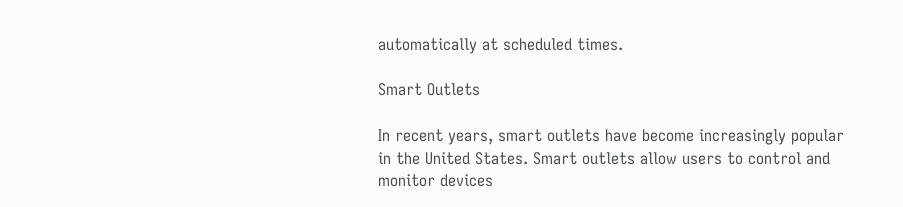automatically at scheduled times.

Smart Outlets

In recent years, smart outlets have become increasingly popular in the United States. Smart outlets allow users to control and monitor devices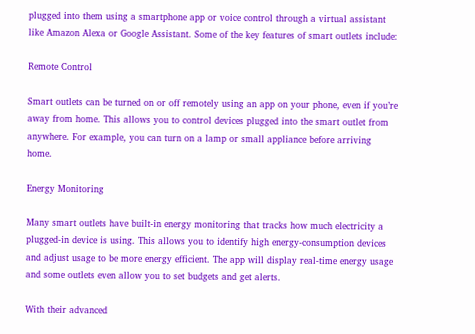plugged into them using a smartphone app or voice control through a virtual assistant like Amazon Alexa or Google Assistant. Some of the key features of smart outlets include:

Remote Control

Smart outlets can be turned on or off remotely using an app on your phone, even if you’re away from home. This allows you to control devices plugged into the smart outlet from anywhere. For example, you can turn on a lamp or small appliance before arriving home.

Energy Monitoring

Many smart outlets have built-in energy monitoring that tracks how much electricity a plugged-in device is using. This allows you to identify high energy-consumption devices and adjust usage to be more energy efficient. The app will display real-time energy usage and some outlets even allow you to set budgets and get alerts.

With their advanced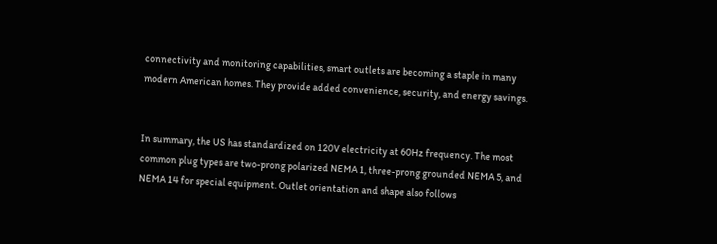connectivity and monitoring capabilities, smart outlets are becoming a staple in many modern American homes. They provide added convenience, security, and energy savings.


In summary, the US has standardized on 120V electricity at 60Hz frequency. The most common plug types are two-prong polarized NEMA 1, three-prong grounded NEMA 5, and NEMA 14 for special equipment. Outlet orientation and shape also follows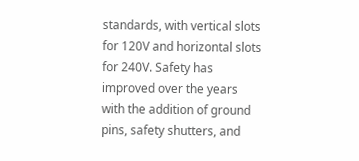standards, with vertical slots for 120V and horizontal slots for 240V. Safety has improved over the years with the addition of ground pins, safety shutters, and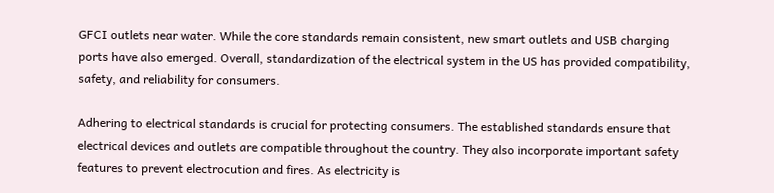GFCI outlets near water. While the core standards remain consistent, new smart outlets and USB charging ports have also emerged. Overall, standardization of the electrical system in the US has provided compatibility, safety, and reliability for consumers.

Adhering to electrical standards is crucial for protecting consumers. The established standards ensure that electrical devices and outlets are compatible throughout the country. They also incorporate important safety features to prevent electrocution and fires. As electricity is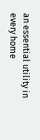an essential utility in every home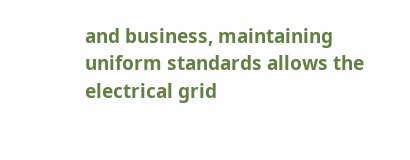and business, maintaining uniform standards allows the electrical grid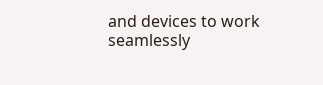and devices to work seamlessly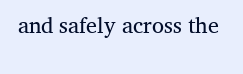and safely across the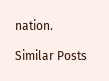nation.

Similar Posts